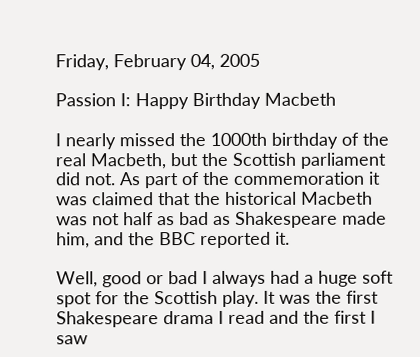Friday, February 04, 2005

Passion I: Happy Birthday Macbeth

I nearly missed the 1000th birthday of the real Macbeth, but the Scottish parliament did not. As part of the commemoration it was claimed that the historical Macbeth was not half as bad as Shakespeare made him, and the BBC reported it.

Well, good or bad I always had a huge soft spot for the Scottish play. It was the first Shakespeare drama I read and the first I saw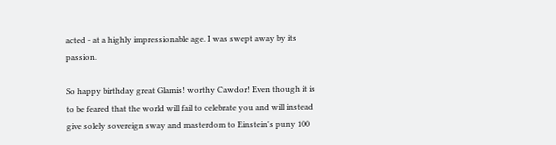acted - at a highly impressionable age. I was swept away by its passion.

So happy birthday great Glamis! worthy Cawdor! Even though it is to be feared that the world will fail to celebrate you and will instead give solely sovereign sway and masterdom to Einstein's puny 100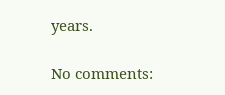years.

No comments: